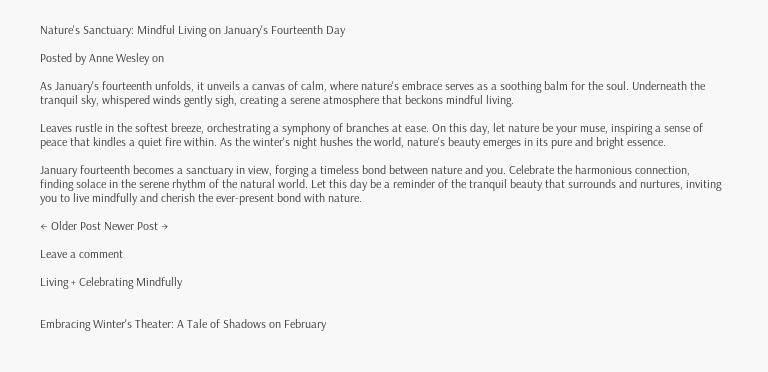Nature's Sanctuary: Mindful Living on January's Fourteenth Day

Posted by Anne Wesley on

As January's fourteenth unfolds, it unveils a canvas of calm, where nature's embrace serves as a soothing balm for the soul. Underneath the tranquil sky, whispered winds gently sigh, creating a serene atmosphere that beckons mindful living.

Leaves rustle in the softest breeze, orchestrating a symphony of branches at ease. On this day, let nature be your muse, inspiring a sense of peace that kindles a quiet fire within. As the winter's night hushes the world, nature's beauty emerges in its pure and bright essence.

January fourteenth becomes a sanctuary in view, forging a timeless bond between nature and you. Celebrate the harmonious connection, finding solace in the serene rhythm of the natural world. Let this day be a reminder of the tranquil beauty that surrounds and nurtures, inviting you to live mindfully and cherish the ever-present bond with nature.

← Older Post Newer Post →

Leave a comment

Living + Celebrating Mindfully


Embracing Winter's Theater: A Tale of Shadows on February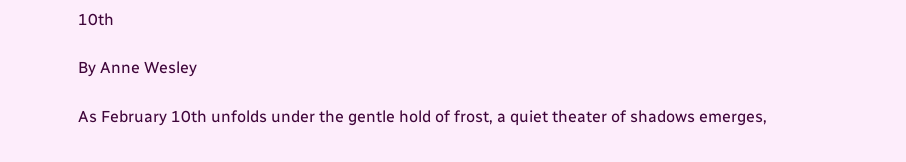10th

By Anne Wesley

As February 10th unfolds under the gentle hold of frost, a quiet theater of shadows emerges,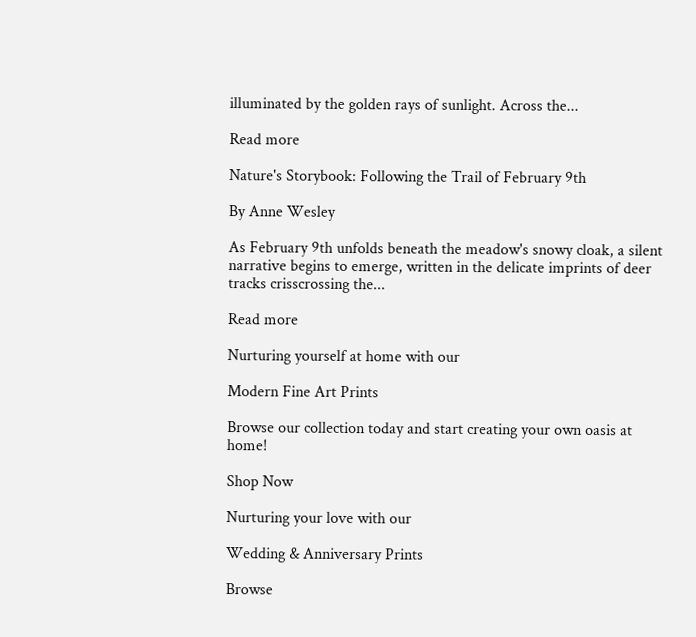illuminated by the golden rays of sunlight. Across the...

Read more

Nature's Storybook: Following the Trail of February 9th

By Anne Wesley

As February 9th unfolds beneath the meadow's snowy cloak, a silent narrative begins to emerge, written in the delicate imprints of deer tracks crisscrossing the...

Read more

Nurturing yourself at home with our

Modern Fine Art Prints

Browse our collection today and start creating your own oasis at home!

Shop Now

Nurturing your love with our

Wedding & Anniversary Prints

Browse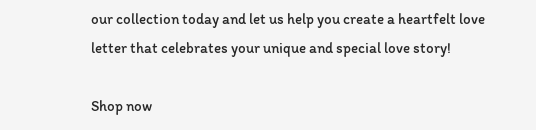our collection today and let us help you create a heartfelt love letter that celebrates your unique and special love story!

Shop now